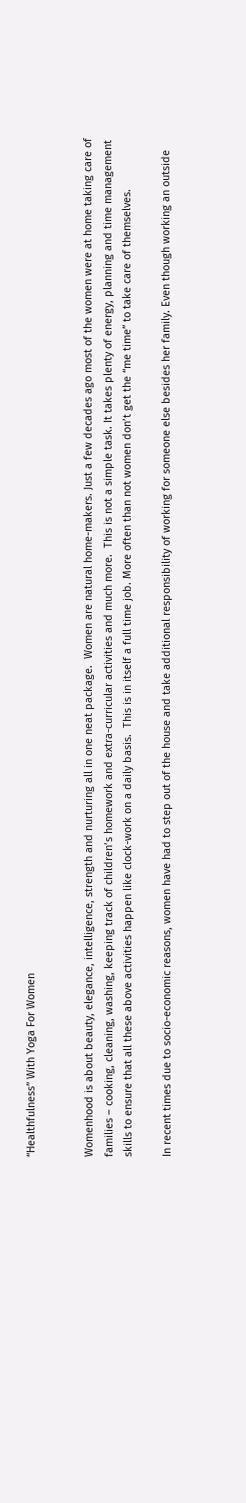“Healthfulness” With Yoga For Women


Womenhood is about beauty, elegance, intelligence, strength and nurturing all in one neat package.  Women are natural home-makers. Just a few decades ago most of the women were at home taking care of families – cooking, cleaning, washing, keeping track of children’s homework and extra-curricular activities and much more.  This is not a simple task. It takes plenty of energy, planning and time management skills to ensure that all these above activities happen like clock-work on a daily basis.  This is in itself a full time job. More often than not women don’t get the “me time” to take care of themselves.

In recent times due to socio-economic reasons, women have had to step out of the house and take additional responsibility of working for someone else besides her family. Even though working an outside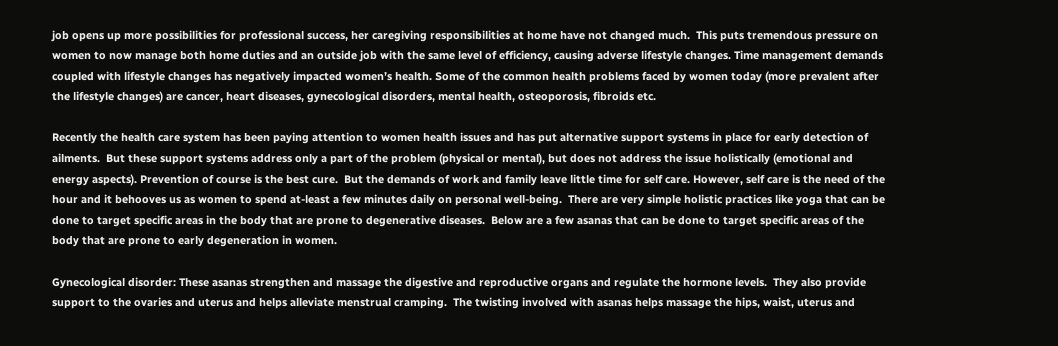job opens up more possibilities for professional success, her caregiving responsibilities at home have not changed much.  This puts tremendous pressure on women to now manage both home duties and an outside job with the same level of efficiency, causing adverse lifestyle changes. Time management demands coupled with lifestyle changes has negatively impacted women’s health. Some of the common health problems faced by women today (more prevalent after the lifestyle changes) are cancer, heart diseases, gynecological disorders, mental health, osteoporosis, fibroids etc.

Recently the health care system has been paying attention to women health issues and has put alternative support systems in place for early detection of ailments.  But these support systems address only a part of the problem (physical or mental), but does not address the issue holistically (emotional and energy aspects). Prevention of course is the best cure.  But the demands of work and family leave little time for self care. However, self care is the need of the hour and it behooves us as women to spend at-least a few minutes daily on personal well-being.  There are very simple holistic practices like yoga that can be done to target specific areas in the body that are prone to degenerative diseases.  Below are a few asanas that can be done to target specific areas of the body that are prone to early degeneration in women.

Gynecological disorder: These asanas strengthen and massage the digestive and reproductive organs and regulate the hormone levels.  They also provide support to the ovaries and uterus and helps alleviate menstrual cramping.  The twisting involved with asanas helps massage the hips, waist, uterus and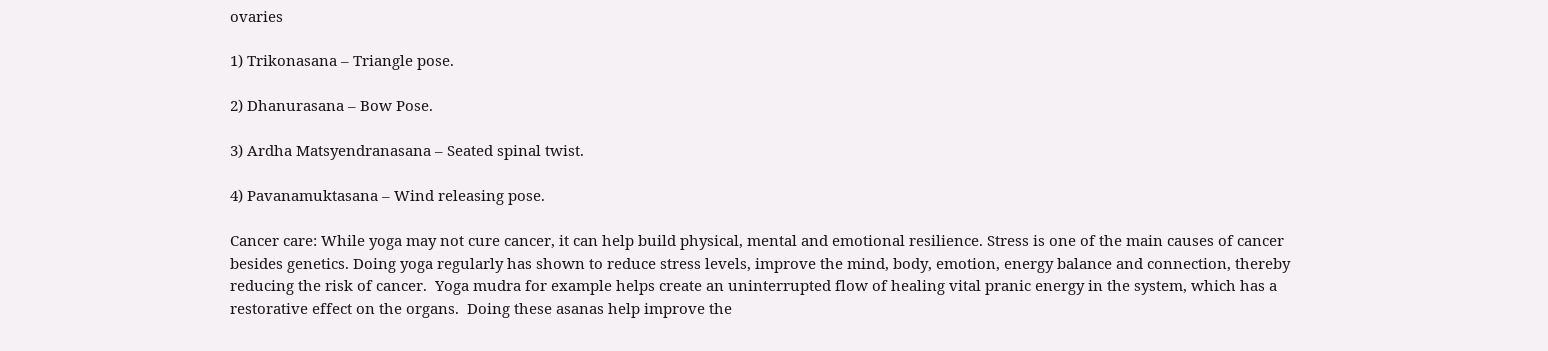ovaries

1) Trikonasana – Triangle pose.

2) Dhanurasana – Bow Pose.

3) Ardha Matsyendranasana – Seated spinal twist.

4) Pavanamuktasana – Wind releasing pose.

Cancer care: While yoga may not cure cancer, it can help build physical, mental and emotional resilience. Stress is one of the main causes of cancer besides genetics. Doing yoga regularly has shown to reduce stress levels, improve the mind, body, emotion, energy balance and connection, thereby reducing the risk of cancer.  Yoga mudra for example helps create an uninterrupted flow of healing vital pranic energy in the system, which has a restorative effect on the organs.  Doing these asanas help improve the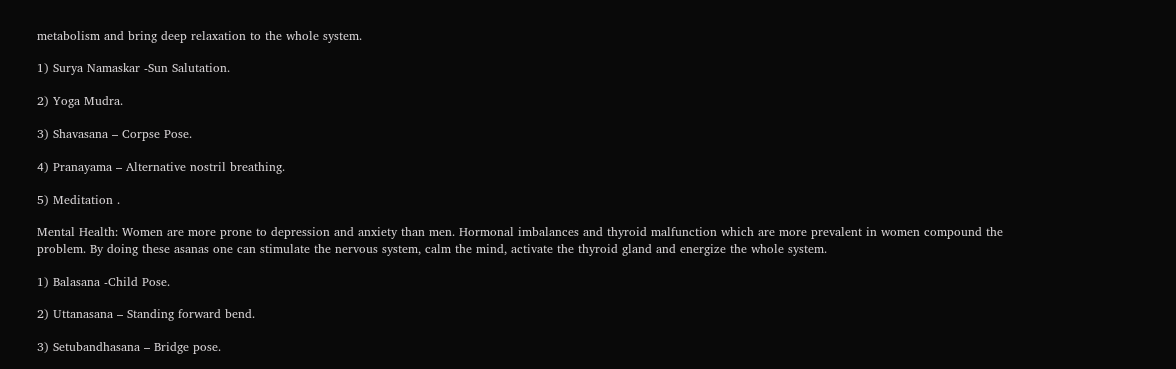metabolism and bring deep relaxation to the whole system.

1) Surya Namaskar -Sun Salutation.

2) Yoga Mudra.

3) Shavasana – Corpse Pose.

4) Pranayama – Alternative nostril breathing.

5) Meditation .

Mental Health: Women are more prone to depression and anxiety than men. Hormonal imbalances and thyroid malfunction which are more prevalent in women compound the problem. By doing these asanas one can stimulate the nervous system, calm the mind, activate the thyroid gland and energize the whole system.

1) Balasana -Child Pose.

2) Uttanasana – Standing forward bend.

3) Setubandhasana – Bridge pose.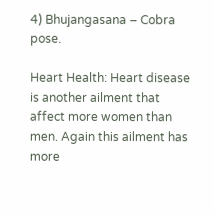4) Bhujangasana – Cobra pose.

Heart Health: Heart disease is another ailment that affect more women than men. Again this ailment has more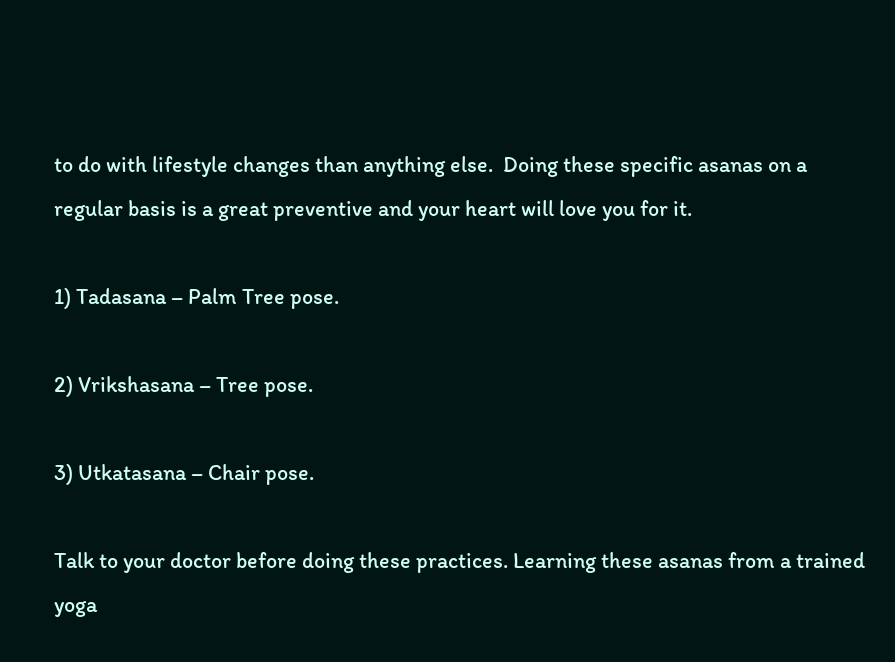to do with lifestyle changes than anything else.  Doing these specific asanas on a regular basis is a great preventive and your heart will love you for it.

1) Tadasana – Palm Tree pose.

2) Vrikshasana – Tree pose.

3) Utkatasana – Chair pose.

Talk to your doctor before doing these practices. Learning these asanas from a trained yoga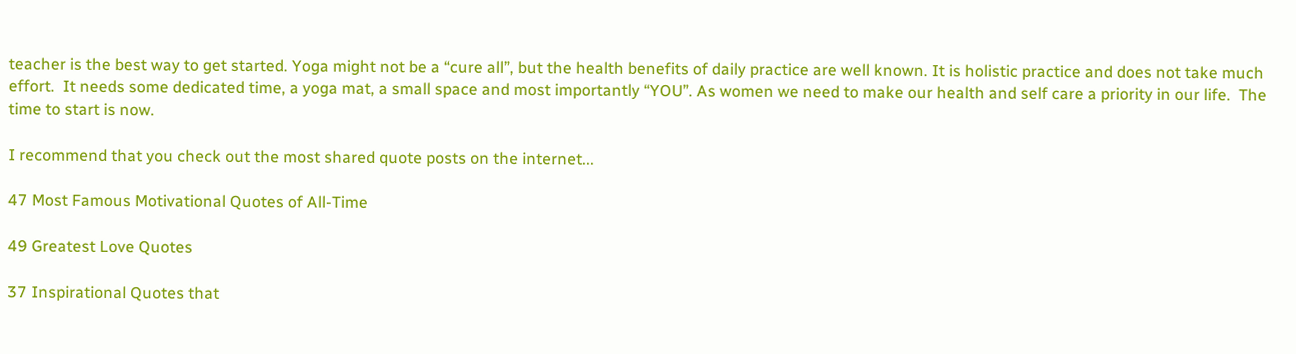teacher is the best way to get started. Yoga might not be a “cure all”, but the health benefits of daily practice are well known. It is holistic practice and does not take much effort.  It needs some dedicated time, a yoga mat, a small space and most importantly “YOU”. As women we need to make our health and self care a priority in our life.  The time to start is now.

I recommend that you check out the most shared quote posts on the internet...

47 Most Famous Motivational Quotes of All-Time

49 Greatest Love Quotes

37 Inspirational Quotes that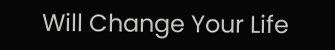Will Change Your Life